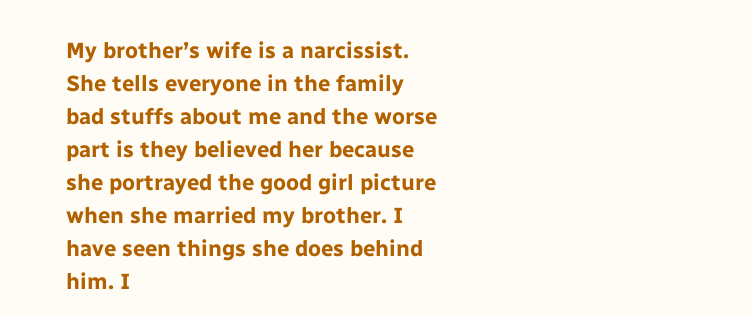My brother’s wife is a narcissist. She tells everyone in the family bad stuffs about me and the worse part is they believed her because she portrayed the good girl picture when she married my brother. I have seen things she does behind him. I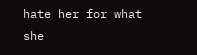hate her for what she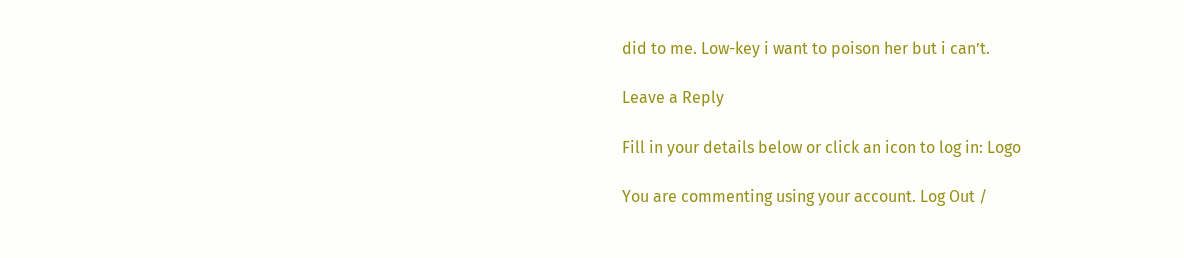did to me. Low-key i want to poison her but i can’t.

Leave a Reply

Fill in your details below or click an icon to log in: Logo

You are commenting using your account. Log Out /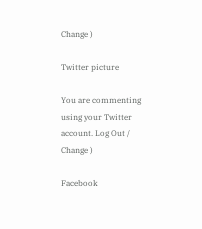Change )

Twitter picture

You are commenting using your Twitter account. Log Out /  Change )

Facebook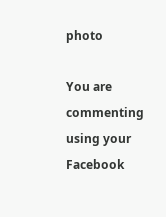photo

You are commenting using your Facebook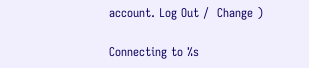account. Log Out /  Change )

Connecting to %s